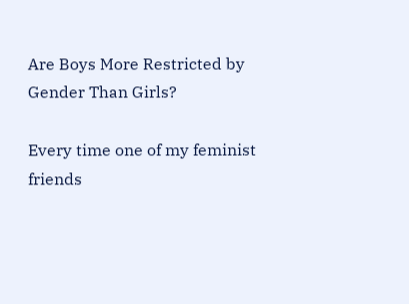Are Boys More Restricted by Gender Than Girls?

Every time one of my feminist friends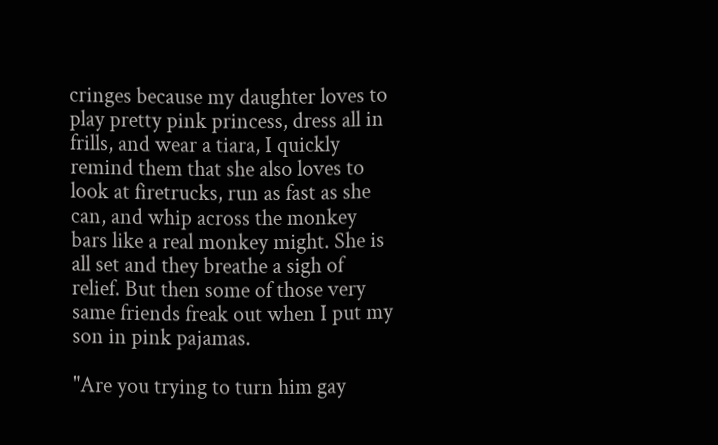cringes because my daughter loves to play pretty pink princess, dress all in frills, and wear a tiara, I quickly remind them that she also loves to look at firetrucks, run as fast as she can, and whip across the monkey bars like a real monkey might. She is all set and they breathe a sigh of relief. But then some of those very same friends freak out when I put my son in pink pajamas.

"Are you trying to turn him gay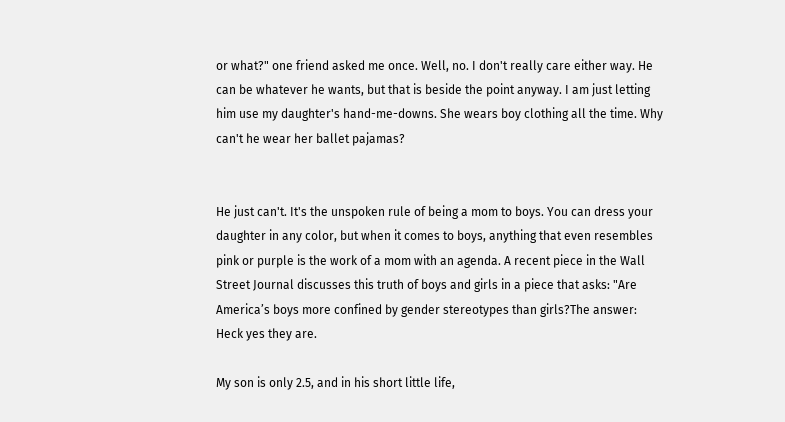or what?" one friend asked me once. Well, no. I don't really care either way. He can be whatever he wants, but that is beside the point anyway. I am just letting him use my daughter's hand-me-downs. She wears boy clothing all the time. Why can't he wear her ballet pajamas?


He just can't. It's the unspoken rule of being a mom to boys. You can dress your daughter in any color, but when it comes to boys, anything that even resembles pink or purple is the work of a mom with an agenda. A recent piece in the Wall Street Journal discusses this truth of boys and girls in a piece that asks: "Are America’s boys more confined by gender stereotypes than girls?The answer: Heck yes they are.

My son is only 2.5, and in his short little life,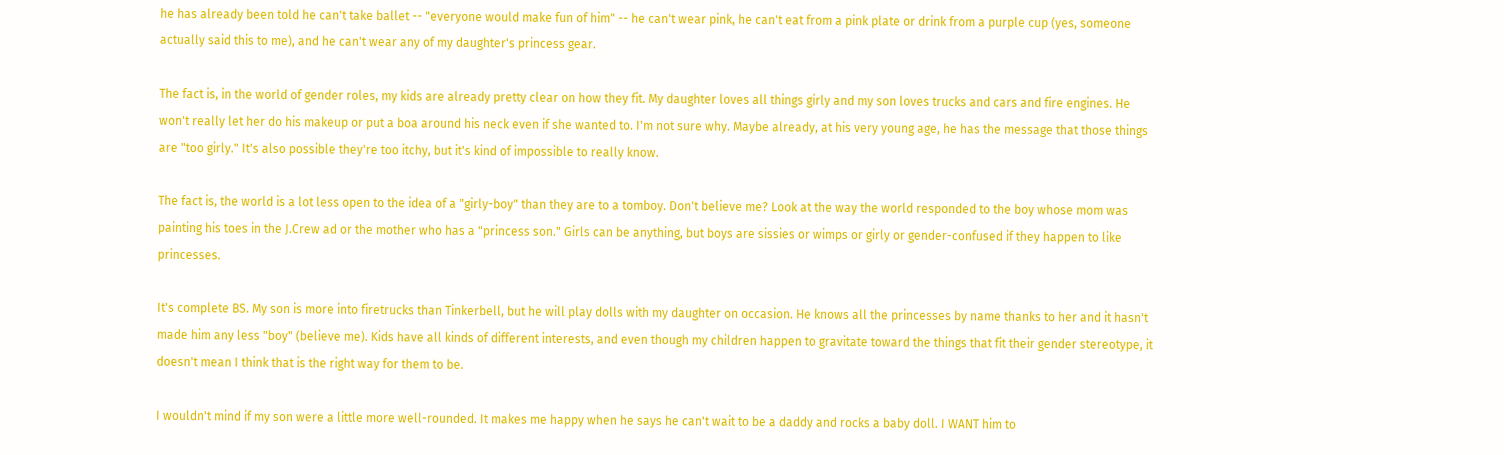he has already been told he can't take ballet -- "everyone would make fun of him" -- he can't wear pink, he can't eat from a pink plate or drink from a purple cup (yes, someone actually said this to me), and he can't wear any of my daughter's princess gear.

The fact is, in the world of gender roles, my kids are already pretty clear on how they fit. My daughter loves all things girly and my son loves trucks and cars and fire engines. He won't really let her do his makeup or put a boa around his neck even if she wanted to. I'm not sure why. Maybe already, at his very young age, he has the message that those things are "too girly." It's also possible they're too itchy, but it's kind of impossible to really know.

The fact is, the world is a lot less open to the idea of a "girly-boy" than they are to a tomboy. Don't believe me? Look at the way the world responded to the boy whose mom was painting his toes in the J.Crew ad or the mother who has a "princess son." Girls can be anything, but boys are sissies or wimps or girly or gender-confused if they happen to like princesses.

It's complete BS. My son is more into firetrucks than Tinkerbell, but he will play dolls with my daughter on occasion. He knows all the princesses by name thanks to her and it hasn't made him any less "boy" (believe me). Kids have all kinds of different interests, and even though my children happen to gravitate toward the things that fit their gender stereotype, it doesn't mean I think that is the right way for them to be.

I wouldn't mind if my son were a little more well-rounded. It makes me happy when he says he can't wait to be a daddy and rocks a baby doll. I WANT him to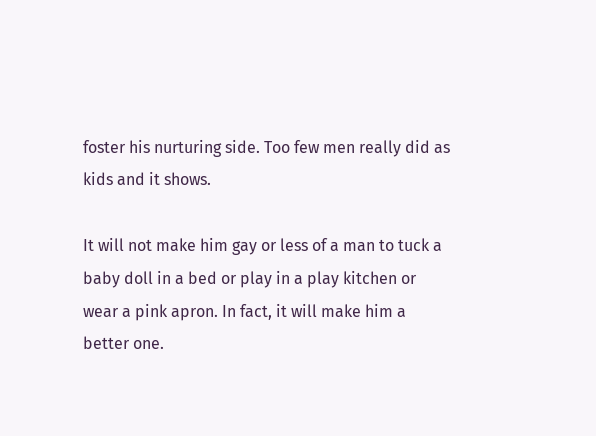foster his nurturing side. Too few men really did as kids and it shows.

It will not make him gay or less of a man to tuck a baby doll in a bed or play in a play kitchen or wear a pink apron. In fact, it will make him a better one.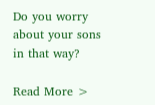Do you worry about your sons in that way?

Read More >